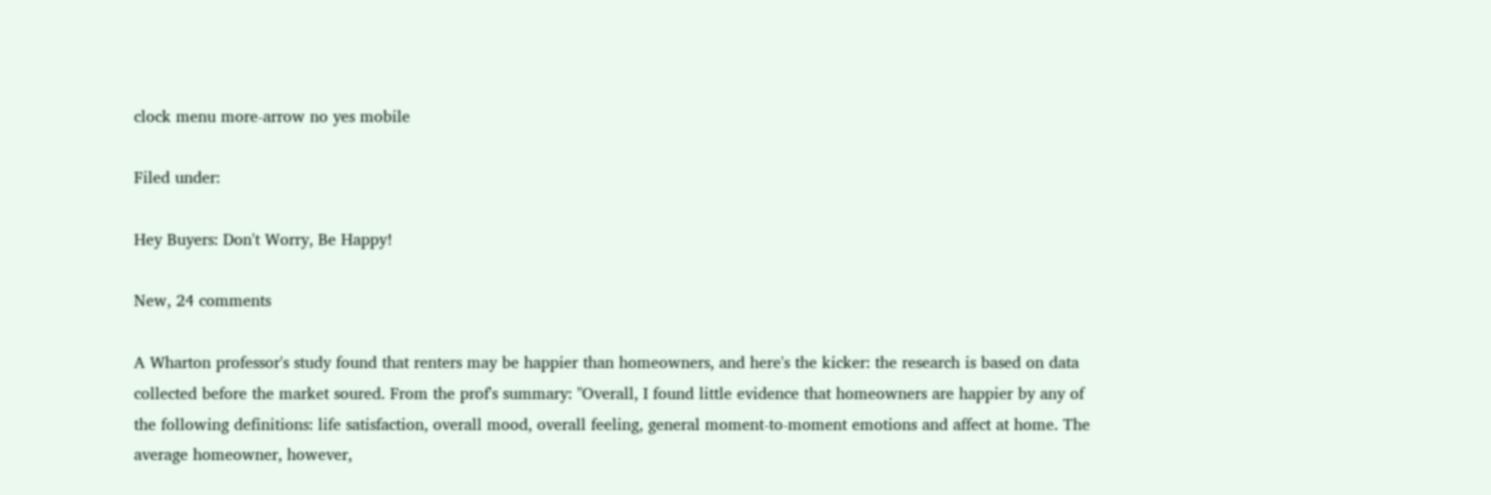clock menu more-arrow no yes mobile

Filed under:

Hey Buyers: Don't Worry, Be Happy!

New, 24 comments

A Wharton professor's study found that renters may be happier than homeowners, and here's the kicker: the research is based on data collected before the market soured. From the prof's summary: "Overall, I found little evidence that homeowners are happier by any of the following definitions: life satisfaction, overall mood, overall feeling, general moment-to-moment emotions and affect at home. The average homeowner, however,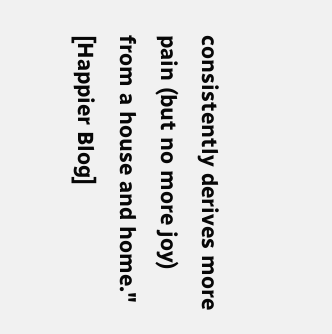consistently derives more pain (but no more joy) from a house and home." [Happier Blog]